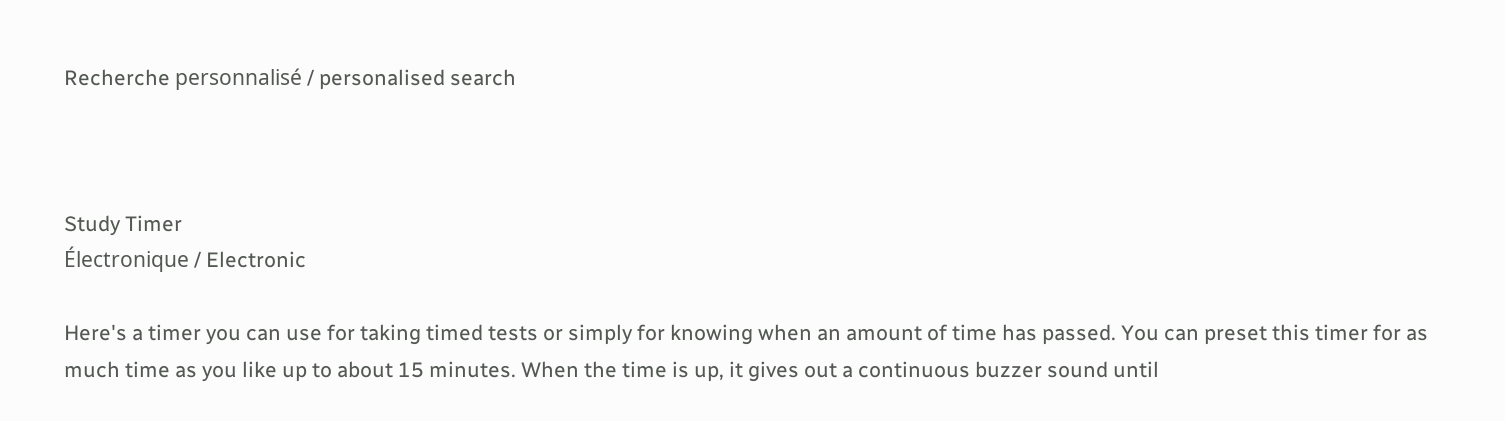Recherche personnalisé / personalised search



Study Timer
Électronique / Electronic

Here's a timer you can use for taking timed tests or simply for knowing when an amount of time has passed. You can preset this timer for as much time as you like up to about 15 minutes. When the time is up, it gives out a continuous buzzer sound until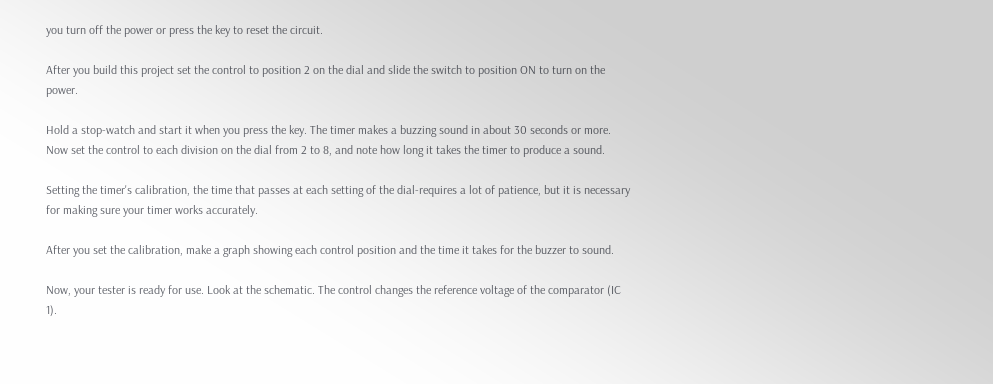you turn off the power or press the key to reset the circuit.

After you build this project set the control to position 2 on the dial and slide the switch to position ON to turn on the power.

Hold a stop-watch and start it when you press the key. The timer makes a buzzing sound in about 30 seconds or more. Now set the control to each division on the dial from 2 to 8, and note how long it takes the timer to produce a sound.

Setting the timer's calibration, the time that passes at each setting of the dial-requires a lot of patience, but it is necessary for making sure your timer works accurately.

After you set the calibration, make a graph showing each control position and the time it takes for the buzzer to sound.

Now, your tester is ready for use. Look at the schematic. The control changes the reference voltage of the comparator (IC 1).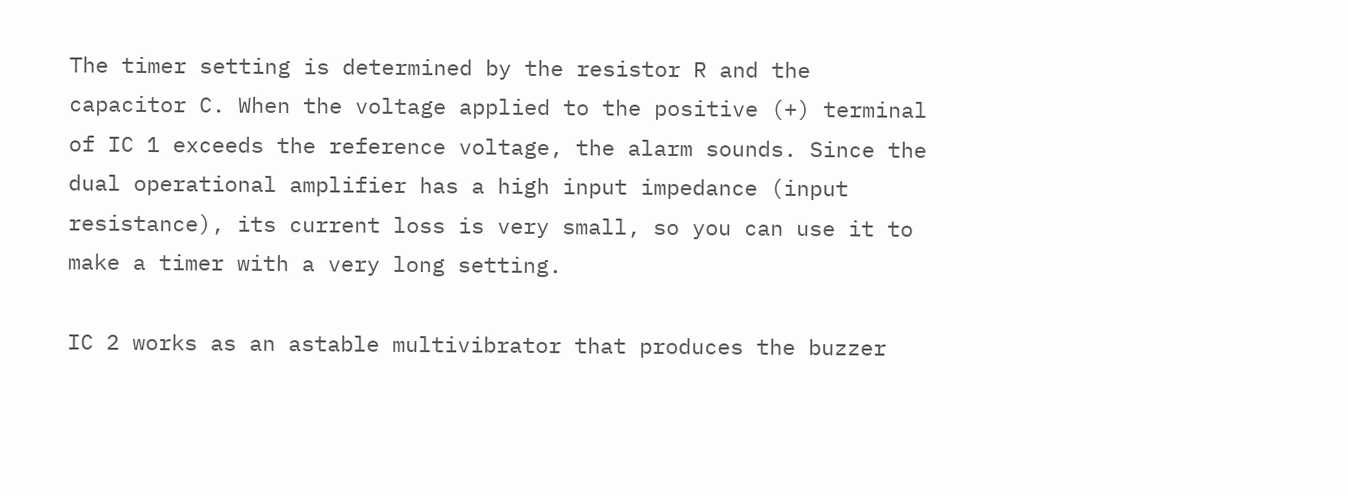The timer setting is determined by the resistor R and the capacitor C. When the voltage applied to the positive (+) terminal of IC 1 exceeds the reference voltage, the alarm sounds. Since the dual operational amplifier has a high input impedance (input resistance), its current loss is very small, so you can use it to make a timer with a very long setting.

IC 2 works as an astable multivibrator that produces the buzzer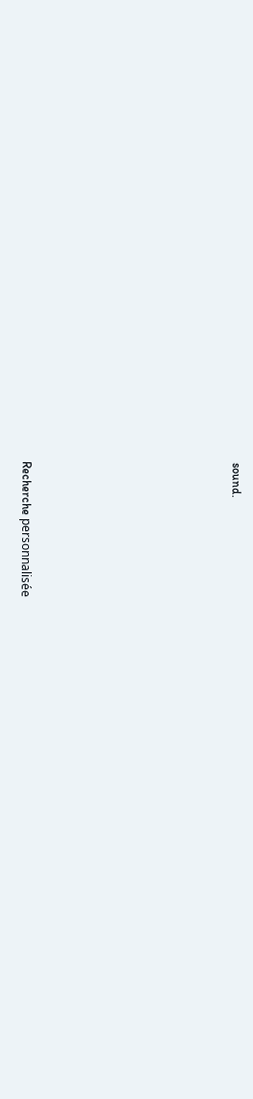sound.








Recherche personnalisée